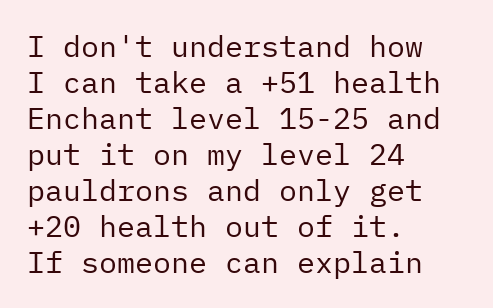I don't understand how I can take a +51 health Enchant level 15-25 and put it on my level 24 pauldrons and only get +20 health out of it. If someone can explain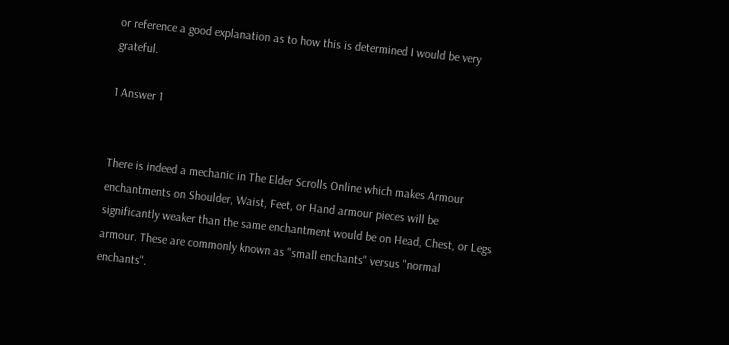or reference a good explanation as to how this is determined I would be very grateful.

1 Answer 1


There is indeed a mechanic in The Elder Scrolls Online which makes Armour enchantments on Shoulder, Waist, Feet, or Hand armour pieces will be significantly weaker than the same enchantment would be on Head, Chest, or Legs armour. These are commonly known as "small enchants" versus "normal enchants".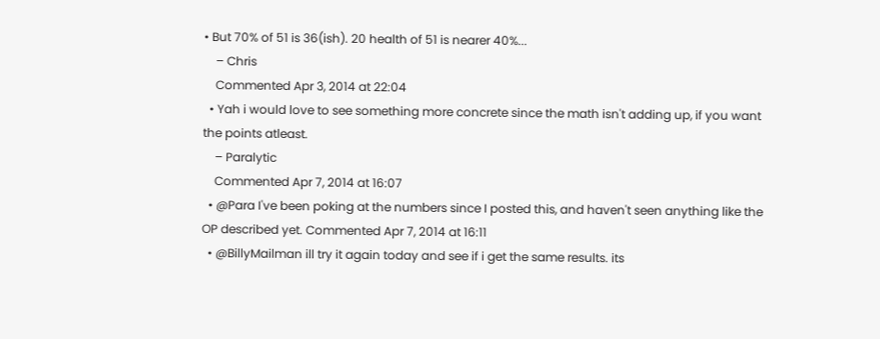• But 70% of 51 is 36(ish). 20 health of 51 is nearer 40%...
    – Chris
    Commented Apr 3, 2014 at 22:04
  • Yah i would love to see something more concrete since the math isn't adding up, if you want the points atleast.
    – Paralytic
    Commented Apr 7, 2014 at 16:07
  • @Para I've been poking at the numbers since I posted this, and haven't seen anything like the OP described yet. Commented Apr 7, 2014 at 16:11
  • @BillyMailman ill try it again today and see if i get the same results. its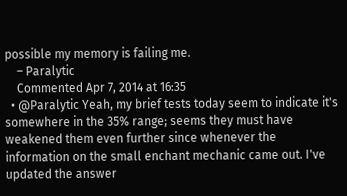possible my memory is failing me.
    – Paralytic
    Commented Apr 7, 2014 at 16:35
  • @Paralytic Yeah, my brief tests today seem to indicate it's somewhere in the 35% range; seems they must have weakened them even further since whenever the information on the small enchant mechanic came out. I've updated the answer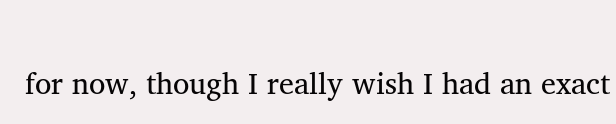for now, though I really wish I had an exact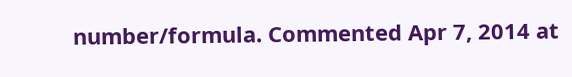number/formula. Commented Apr 7, 2014 at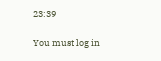23:39

You must log in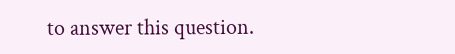to answer this question.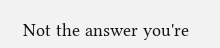Not the answer you're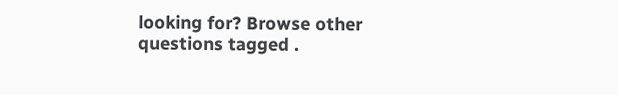looking for? Browse other questions tagged .